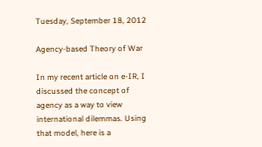Tuesday, September 18, 2012

Agency-based Theory of War

In my recent article on e-IR, I discussed the concept of agency as a way to view international dilemmas. Using that model, here is a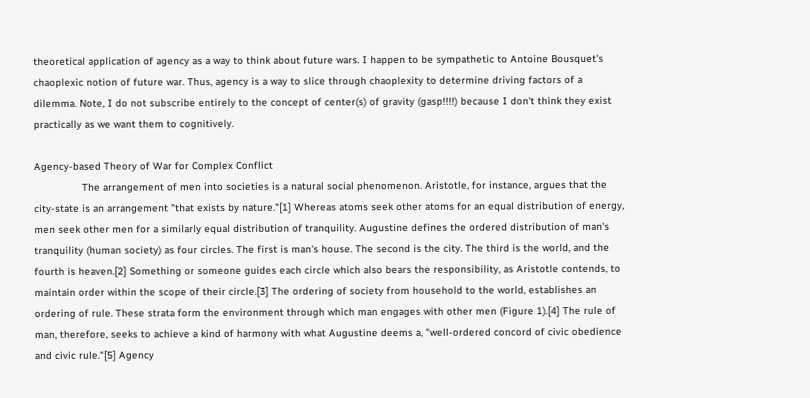theoretical application of agency as a way to think about future wars. I happen to be sympathetic to Antoine Bousquet's chaoplexic notion of future war. Thus, agency is a way to slice through chaoplexity to determine driving factors of a dilemma. Note, I do not subscribe entirely to the concept of center(s) of gravity (gasp!!!!) because I don't think they exist practically as we want them to cognitively.

Agency-based Theory of War for Complex Conflict
                The arrangement of men into societies is a natural social phenomenon. Aristotle, for instance, argues that the city-state is an arrangement "that exists by nature."[1] Whereas atoms seek other atoms for an equal distribution of energy, men seek other men for a similarly equal distribution of tranquility. Augustine defines the ordered distribution of man's tranquility (human society) as four circles. The first is man's house. The second is the city. The third is the world, and the fourth is heaven.[2] Something or someone guides each circle which also bears the responsibility, as Aristotle contends, to maintain order within the scope of their circle.[3] The ordering of society from household to the world, establishes an ordering of rule. These strata form the environment through which man engages with other men (Figure 1).[4] The rule of man, therefore, seeks to achieve a kind of harmony with what Augustine deems a, "well-ordered concord of civic obedience and civic rule."[5] Agency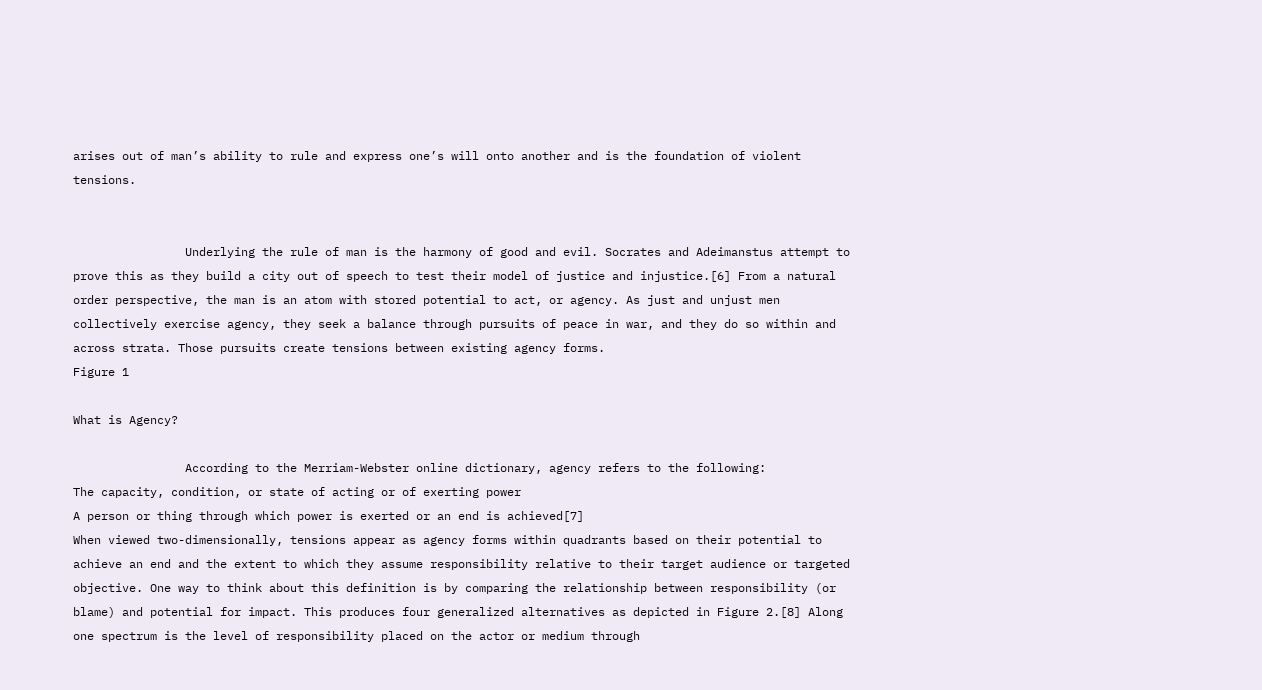arises out of man’s ability to rule and express one’s will onto another and is the foundation of violent tensions.


                Underlying the rule of man is the harmony of good and evil. Socrates and Adeimanstus attempt to prove this as they build a city out of speech to test their model of justice and injustice.[6] From a natural order perspective, the man is an atom with stored potential to act, or agency. As just and unjust men collectively exercise agency, they seek a balance through pursuits of peace in war, and they do so within and across strata. Those pursuits create tensions between existing agency forms.
Figure 1

What is Agency?

                According to the Merriam-Webster online dictionary, agency refers to the following:
The capacity, condition, or state of acting or of exerting power
A person or thing through which power is exerted or an end is achieved[7]
When viewed two-dimensionally, tensions appear as agency forms within quadrants based on their potential to achieve an end and the extent to which they assume responsibility relative to their target audience or targeted objective. One way to think about this definition is by comparing the relationship between responsibility (or blame) and potential for impact. This produces four generalized alternatives as depicted in Figure 2.[8] Along one spectrum is the level of responsibility placed on the actor or medium through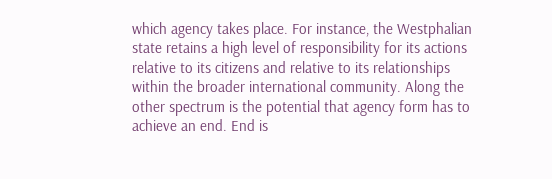which agency takes place. For instance, the Westphalian state retains a high level of responsibility for its actions relative to its citizens and relative to its relationships within the broader international community. Along the other spectrum is the potential that agency form has to achieve an end. End is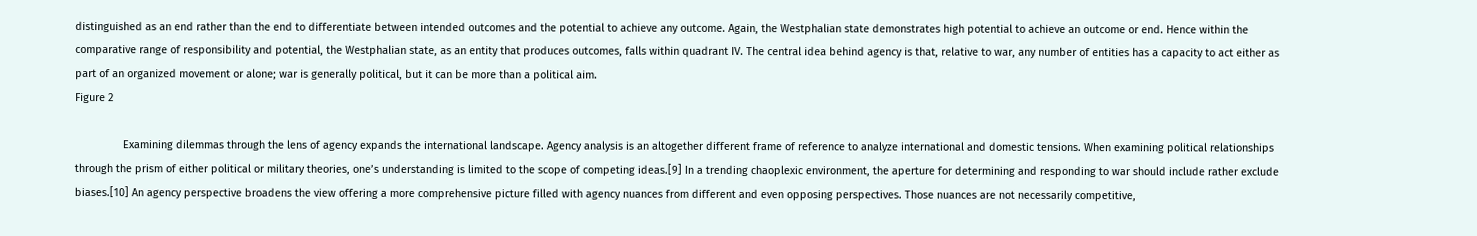distinguished as an end rather than the end to differentiate between intended outcomes and the potential to achieve any outcome. Again, the Westphalian state demonstrates high potential to achieve an outcome or end. Hence within the comparative range of responsibility and potential, the Westphalian state, as an entity that produces outcomes, falls within quadrant IV. The central idea behind agency is that, relative to war, any number of entities has a capacity to act either as part of an organized movement or alone; war is generally political, but it can be more than a political aim.
Figure 2

                Examining dilemmas through the lens of agency expands the international landscape. Agency analysis is an altogether different frame of reference to analyze international and domestic tensions. When examining political relationships through the prism of either political or military theories, one’s understanding is limited to the scope of competing ideas.[9] In a trending chaoplexic environment, the aperture for determining and responding to war should include rather exclude biases.[10] An agency perspective broadens the view offering a more comprehensive picture filled with agency nuances from different and even opposing perspectives. Those nuances are not necessarily competitive,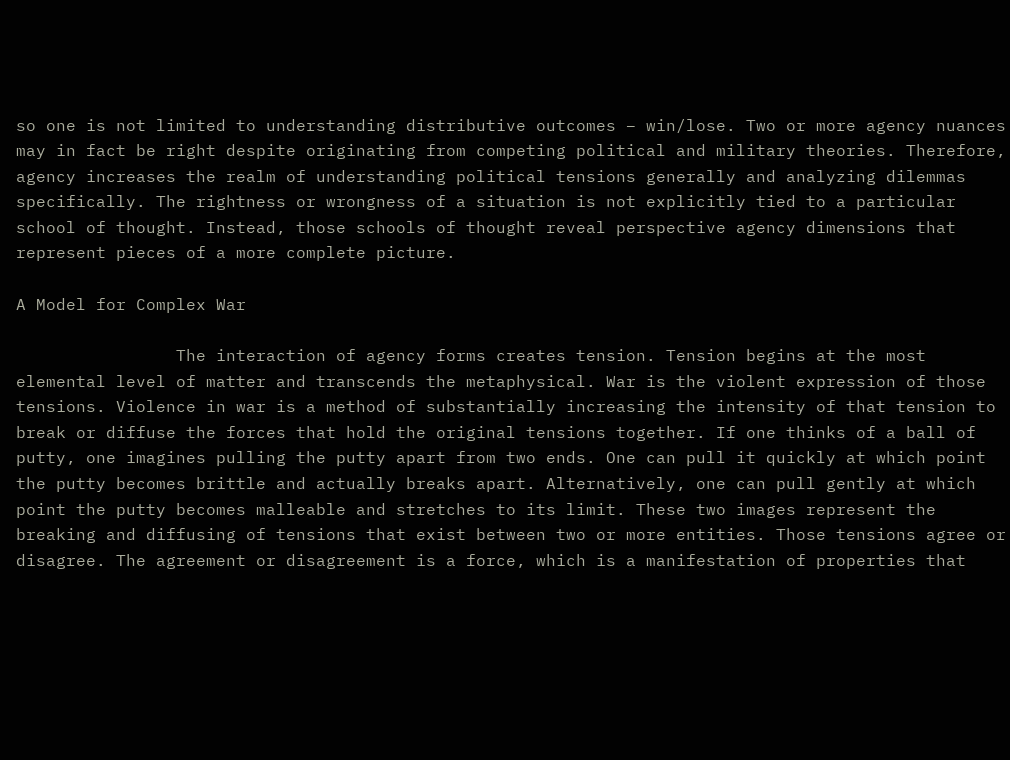so one is not limited to understanding distributive outcomes – win/lose. Two or more agency nuances may in fact be right despite originating from competing political and military theories. Therefore, agency increases the realm of understanding political tensions generally and analyzing dilemmas specifically. The rightness or wrongness of a situation is not explicitly tied to a particular school of thought. Instead, those schools of thought reveal perspective agency dimensions that represent pieces of a more complete picture.

A Model for Complex War

                The interaction of agency forms creates tension. Tension begins at the most elemental level of matter and transcends the metaphysical. War is the violent expression of those tensions. Violence in war is a method of substantially increasing the intensity of that tension to break or diffuse the forces that hold the original tensions together. If one thinks of a ball of putty, one imagines pulling the putty apart from two ends. One can pull it quickly at which point the putty becomes brittle and actually breaks apart. Alternatively, one can pull gently at which point the putty becomes malleable and stretches to its limit. These two images represent the breaking and diffusing of tensions that exist between two or more entities. Those tensions agree or disagree. The agreement or disagreement is a force, which is a manifestation of properties that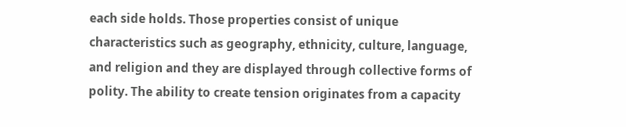each side holds. Those properties consist of unique characteristics such as geography, ethnicity, culture, language, and religion and they are displayed through collective forms of polity. The ability to create tension originates from a capacity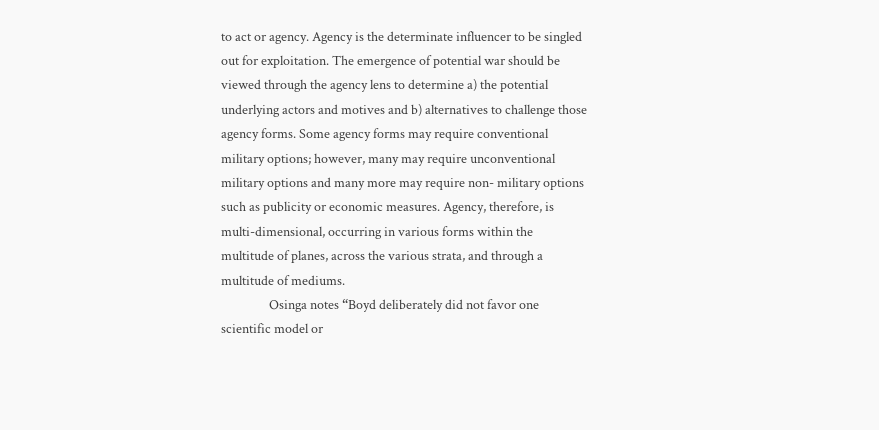to act or agency. Agency is the determinate influencer to be singled out for exploitation. The emergence of potential war should be viewed through the agency lens to determine a) the potential underlying actors and motives and b) alternatives to challenge those agency forms. Some agency forms may require conventional military options; however, many may require unconventional military options and many more may require non- military options such as publicity or economic measures. Agency, therefore, is multi-dimensional, occurring in various forms within the multitude of planes, across the various strata, and through a multitude of mediums.
                Osinga notes “Boyd deliberately did not favor one scientific model or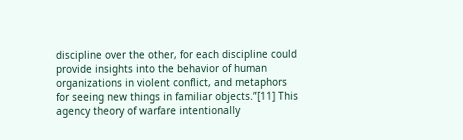discipline over the other, for each discipline could provide insights into the behavior of human organizations in violent conflict, and metaphors for seeing new things in familiar objects.”[11] This agency theory of warfare intentionally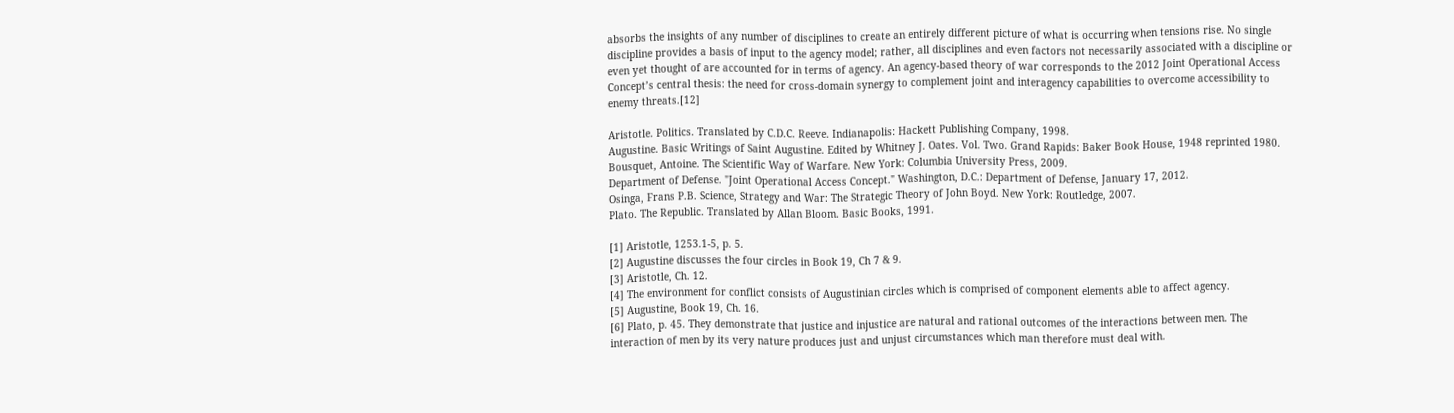absorbs the insights of any number of disciplines to create an entirely different picture of what is occurring when tensions rise. No single discipline provides a basis of input to the agency model; rather, all disciplines and even factors not necessarily associated with a discipline or even yet thought of are accounted for in terms of agency. An agency-based theory of war corresponds to the 2012 Joint Operational Access Concept’s central thesis: the need for cross-domain synergy to complement joint and interagency capabilities to overcome accessibility to enemy threats.[12]

Aristotle. Politics. Translated by C.D.C. Reeve. Indianapolis: Hackett Publishing Company, 1998.
Augustine. Basic Writings of Saint Augustine. Edited by Whitney J. Oates. Vol. Two. Grand Rapids: Baker Book House, 1948 reprinted 1980.
Bousquet, Antoine. The Scientific Way of Warfare. New York: Columbia University Press, 2009.
Department of Defense. "Joint Operational Access Concept." Washington, D.C.: Department of Defense, January 17, 2012.
Osinga, Frans P.B. Science, Strategy and War: The Strategic Theory of John Boyd. New York: Routledge, 2007.
Plato. The Republic. Translated by Allan Bloom. Basic Books, 1991.

[1] Aristotle, 1253.1-5, p. 5.
[2] Augustine discusses the four circles in Book 19, Ch 7 & 9.
[3] Aristotle, Ch. 12.
[4] The environment for conflict consists of Augustinian circles which is comprised of component elements able to affect agency.
[5] Augustine, Book 19, Ch. 16.
[6] Plato, p. 45. They demonstrate that justice and injustice are natural and rational outcomes of the interactions between men. The interaction of men by its very nature produces just and unjust circumstances which man therefore must deal with.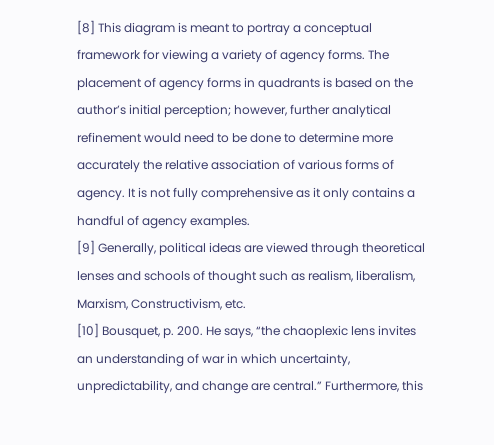[8] This diagram is meant to portray a conceptual framework for viewing a variety of agency forms. The placement of agency forms in quadrants is based on the author’s initial perception; however, further analytical refinement would need to be done to determine more accurately the relative association of various forms of agency. It is not fully comprehensive as it only contains a handful of agency examples.
[9] Generally, political ideas are viewed through theoretical lenses and schools of thought such as realism, liberalism, Marxism, Constructivism, etc.
[10] Bousquet, p. 200. He says, “the chaoplexic lens invites an understanding of war in which uncertainty, unpredictability, and change are central.” Furthermore, this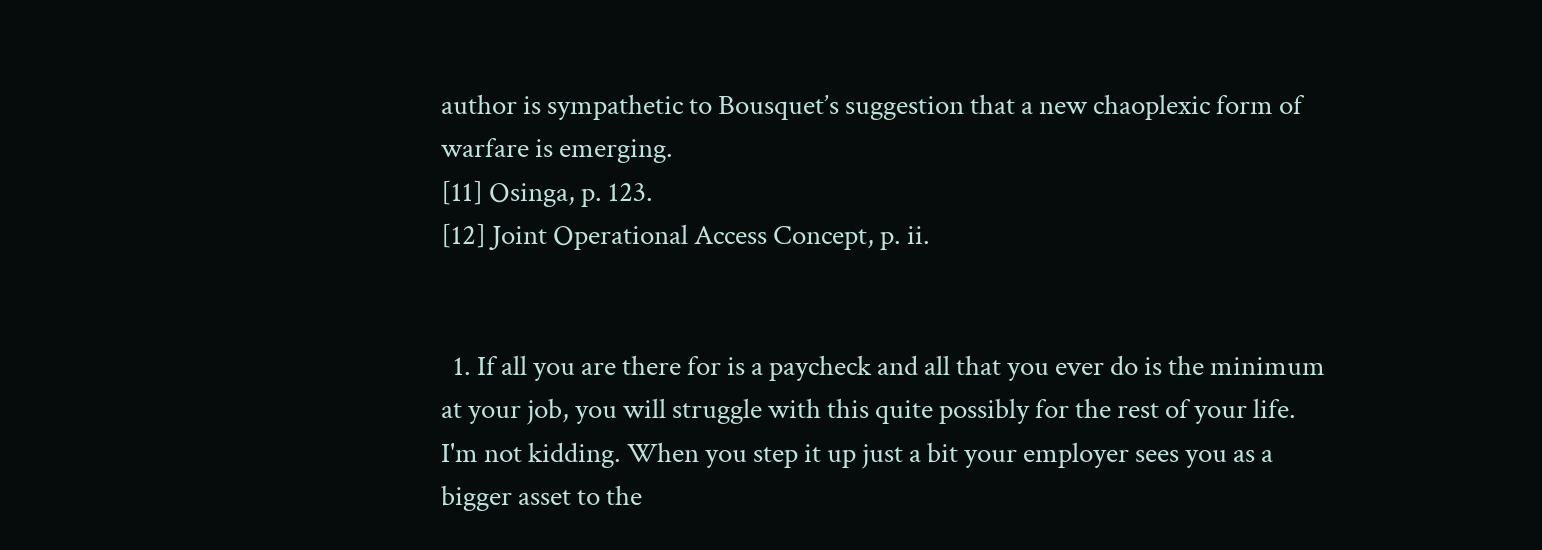author is sympathetic to Bousquet’s suggestion that a new chaoplexic form of warfare is emerging.
[11] Osinga, p. 123.
[12] Joint Operational Access Concept, p. ii.


  1. If all you are there for is a paycheck and all that you ever do is the minimum at your job, you will struggle with this quite possibly for the rest of your life. I'm not kidding. When you step it up just a bit your employer sees you as a bigger asset to the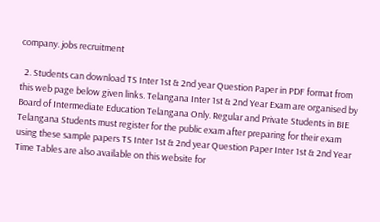company. jobs recruitment

  2. Students can download TS Inter 1st & 2nd year Question Paper in PDF format from this web page below given links. Telangana Inter 1st & 2nd Year Exam are organised by Board of Intermediate Education Telangana Only. Regular and Private Students in BIE Telangana Students must register for the public exam after preparing for their exam using these sample papers TS Inter 1st & 2nd year Question Paper Inter 1st & 2nd Year Time Tables are also available on this website for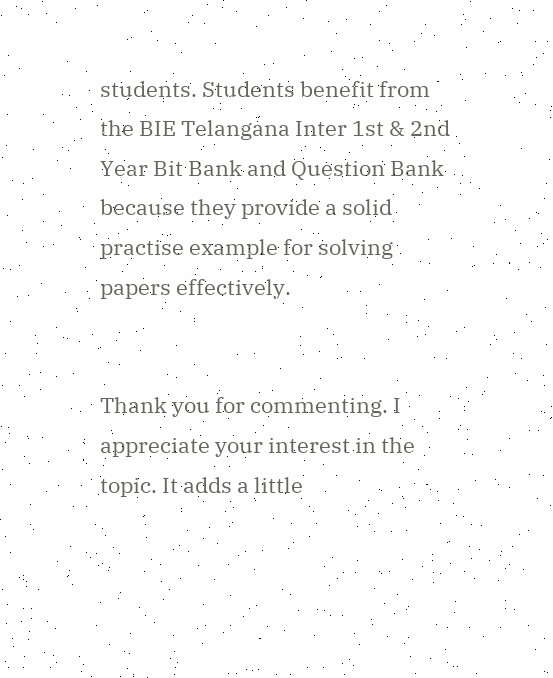students. Students benefit from the BIE Telangana Inter 1st & 2nd Year Bit Bank and Question Bank because they provide a solid practise example for solving papers effectively.


Thank you for commenting. I appreciate your interest in the topic. It adds a little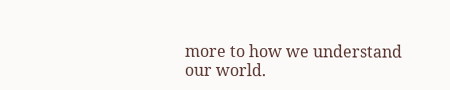more to how we understand our world.